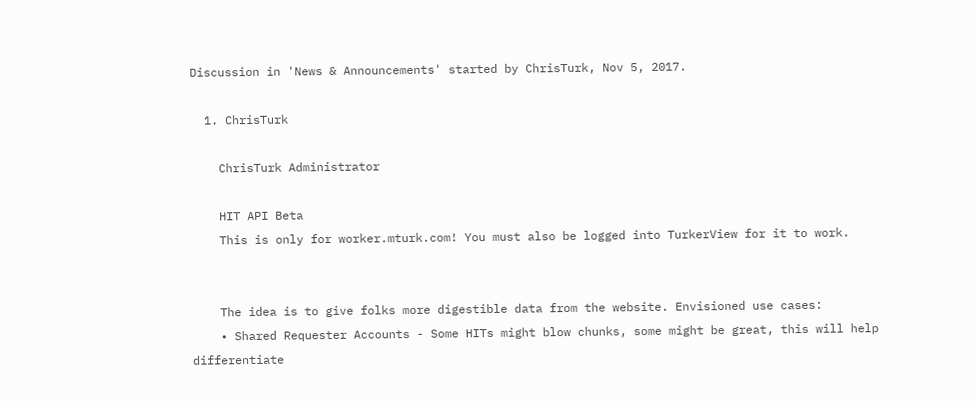Discussion in 'News & Announcements' started by ChrisTurk, Nov 5, 2017.

  1. ChrisTurk

    ChrisTurk Administrator

    HIT API Beta
    This is only for worker.mturk.com! You must also be logged into TurkerView for it to work.


    The idea is to give folks more digestible data from the website. Envisioned use cases:
    • Shared Requester Accounts - Some HITs might blow chunks, some might be great, this will help differentiate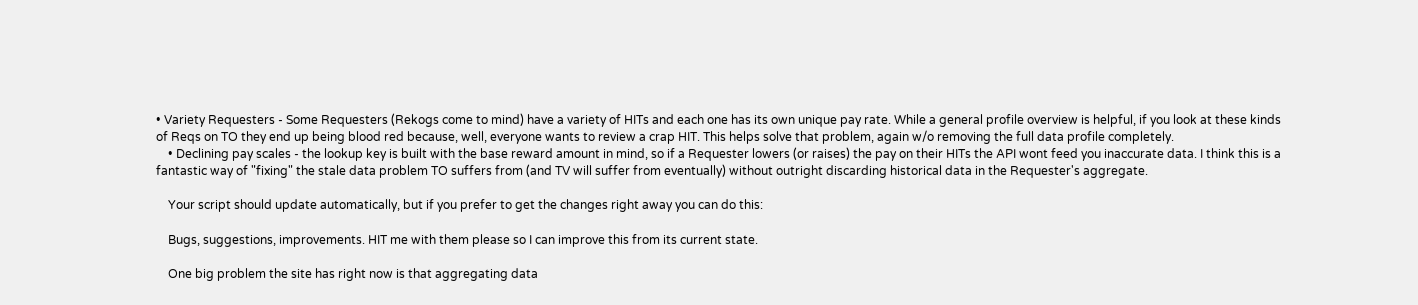• Variety Requesters - Some Requesters (Rekogs come to mind) have a variety of HITs and each one has its own unique pay rate. While a general profile overview is helpful, if you look at these kinds of Reqs on TO they end up being blood red because, well, everyone wants to review a crap HIT. This helps solve that problem, again w/o removing the full data profile completely.
    • Declining pay scales - the lookup key is built with the base reward amount in mind, so if a Requester lowers (or raises) the pay on their HITs the API wont feed you inaccurate data. I think this is a fantastic way of "fixing" the stale data problem TO suffers from (and TV will suffer from eventually) without outright discarding historical data in the Requester's aggregate.

    Your script should update automatically, but if you prefer to get the changes right away you can do this:

    Bugs, suggestions, improvements. HIT me with them please so I can improve this from its current state.

    One big problem the site has right now is that aggregating data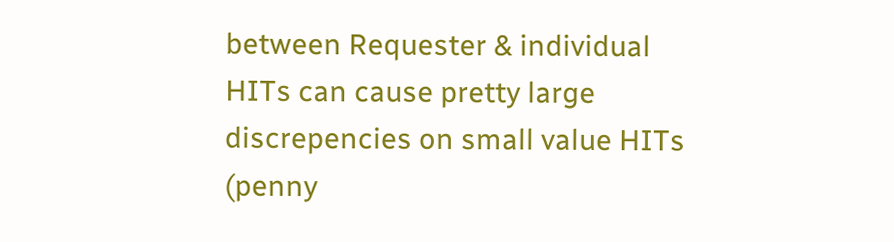between Requester & individual HITs can cause pretty large discrepencies on small value HITs (penny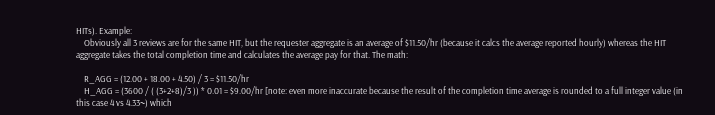HITs). Example:
    Obviously all 3 reviews are for the same HIT, but the requester aggregate is an average of $11.50/hr (because it calcs the average reported hourly) whereas the HIT aggregate takes the total completion time and calculates the average pay for that. The math:

    R_AGG = (12.00 + 18.00 + 4.50) / 3 = $11.50/hr
    H_AGG = (3600 / ( (3+2+8)/3 )) * 0.01 = $9.00/hr [note: even more inaccurate because the result of the completion time average is rounded to a full integer value (in this case 4 vs 4.33~) which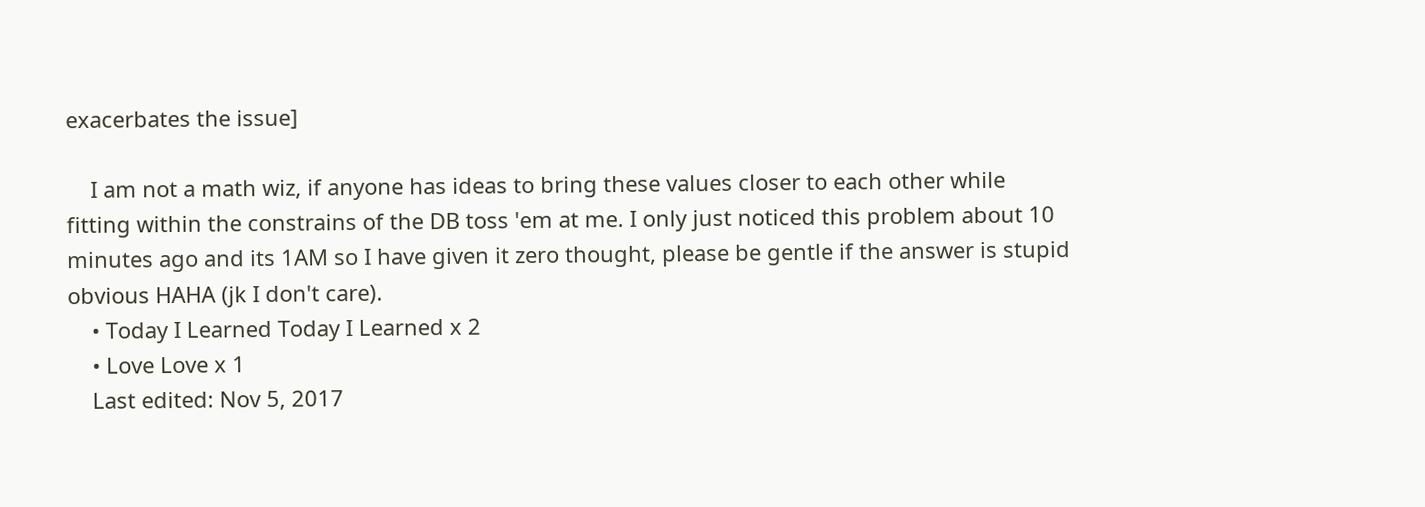exacerbates the issue]

    I am not a math wiz, if anyone has ideas to bring these values closer to each other while fitting within the constrains of the DB toss 'em at me. I only just noticed this problem about 10 minutes ago and its 1AM so I have given it zero thought, please be gentle if the answer is stupid obvious HAHA (jk I don't care).
    • Today I Learned Today I Learned x 2
    • Love Love x 1
    Last edited: Nov 5, 2017